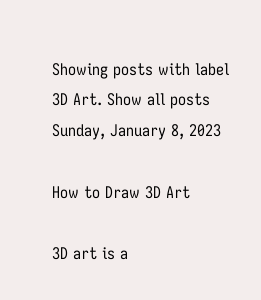Showing posts with label 3D Art. Show all posts
Sunday, January 8, 2023

How to Draw 3D Art

3D art is a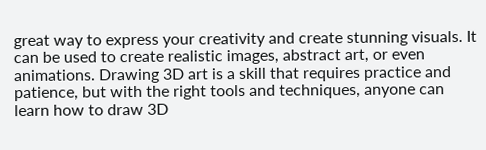great way to express your creativity and create stunning visuals. It can be used to create realistic images, abstract art, or even animations. Drawing 3D art is a skill that requires practice and patience, but with the right tools and techniques, anyone can learn how to draw 3D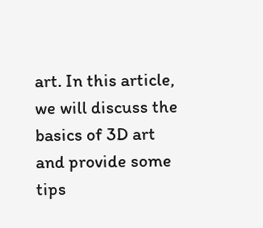art. In this article, we will discuss the basics of 3D art and provide some tips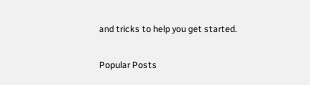and tricks to help you get started.

Popular Posts